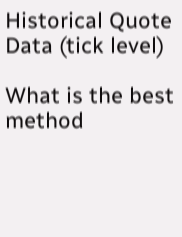Historical Quote Data (tick level)

What is the best method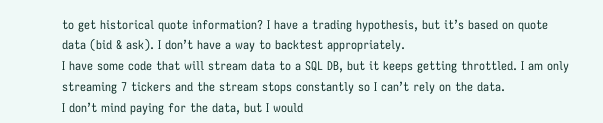to get historical quote information? I have a trading hypothesis, but it’s based on quote data (bid & ask). I don’t have a way to backtest appropriately.
I have some code that will stream data to a SQL DB, but it keeps getting throttled. I am only streaming 7 tickers and the stream stops constantly so I can’t rely on the data.
I don’t mind paying for the data, but I would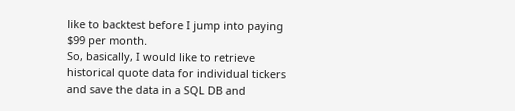like to backtest before I jump into paying $99 per month.
So, basically, I would like to retrieve historical quote data for individual tickers and save the data in a SQL DB and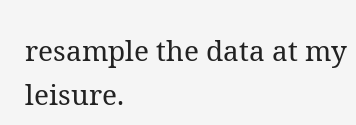resample the data at my leisure.